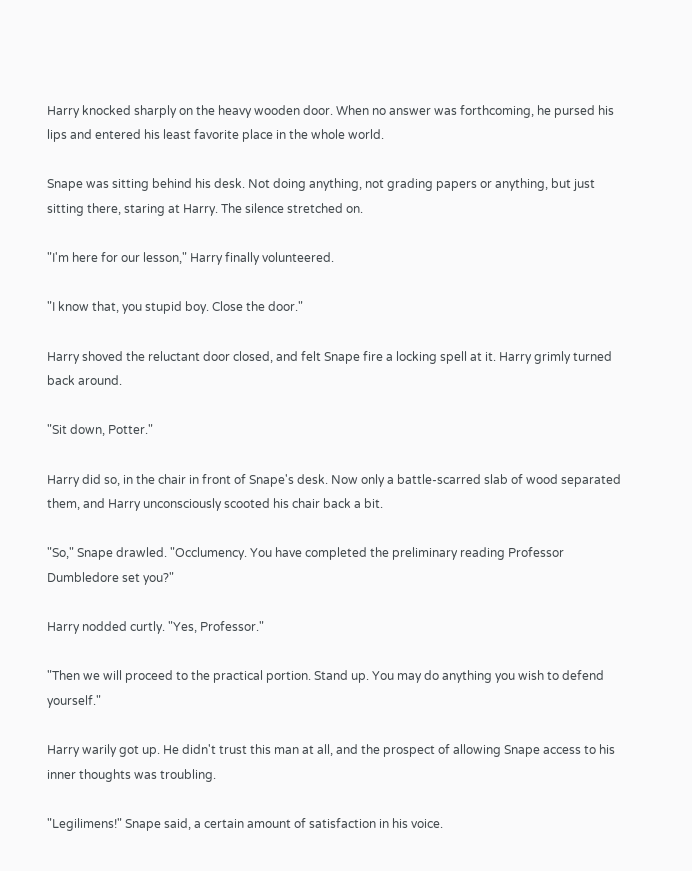Harry knocked sharply on the heavy wooden door. When no answer was forthcoming, he pursed his lips and entered his least favorite place in the whole world.

Snape was sitting behind his desk. Not doing anything, not grading papers or anything, but just sitting there, staring at Harry. The silence stretched on.

"I'm here for our lesson," Harry finally volunteered.

"I know that, you stupid boy. Close the door."

Harry shoved the reluctant door closed, and felt Snape fire a locking spell at it. Harry grimly turned back around.

"Sit down, Potter."

Harry did so, in the chair in front of Snape's desk. Now only a battle-scarred slab of wood separated them, and Harry unconsciously scooted his chair back a bit.

"So," Snape drawled. "Occlumency. You have completed the preliminary reading Professor Dumbledore set you?"

Harry nodded curtly. "Yes, Professor."

"Then we will proceed to the practical portion. Stand up. You may do anything you wish to defend yourself."

Harry warily got up. He didn't trust this man at all, and the prospect of allowing Snape access to his inner thoughts was troubling.

"Legilimens!" Snape said, a certain amount of satisfaction in his voice.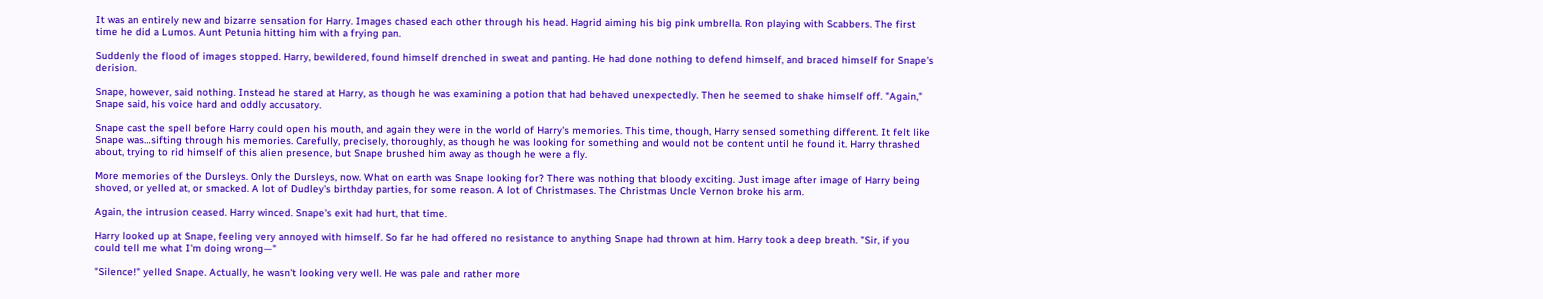It was an entirely new and bizarre sensation for Harry. Images chased each other through his head. Hagrid aiming his big pink umbrella. Ron playing with Scabbers. The first time he did a Lumos. Aunt Petunia hitting him with a frying pan.

Suddenly the flood of images stopped. Harry, bewildered, found himself drenched in sweat and panting. He had done nothing to defend himself, and braced himself for Snape's derision.

Snape, however, said nothing. Instead he stared at Harry, as though he was examining a potion that had behaved unexpectedly. Then he seemed to shake himself off. "Again," Snape said, his voice hard and oddly accusatory.

Snape cast the spell before Harry could open his mouth, and again they were in the world of Harry's memories. This time, though, Harry sensed something different. It felt like Snape was…sifting through his memories. Carefully, precisely, thoroughly, as though he was looking for something and would not be content until he found it. Harry thrashed about, trying to rid himself of this alien presence, but Snape brushed him away as though he were a fly.

More memories of the Dursleys. Only the Dursleys, now. What on earth was Snape looking for? There was nothing that bloody exciting. Just image after image of Harry being shoved, or yelled at, or smacked. A lot of Dudley's birthday parties, for some reason. A lot of Christmases. The Christmas Uncle Vernon broke his arm.

Again, the intrusion ceased. Harry winced. Snape's exit had hurt, that time.

Harry looked up at Snape, feeling very annoyed with himself. So far he had offered no resistance to anything Snape had thrown at him. Harry took a deep breath. "Sir, if you could tell me what I'm doing wrong—"

"Silence!" yelled Snape. Actually, he wasn't looking very well. He was pale and rather more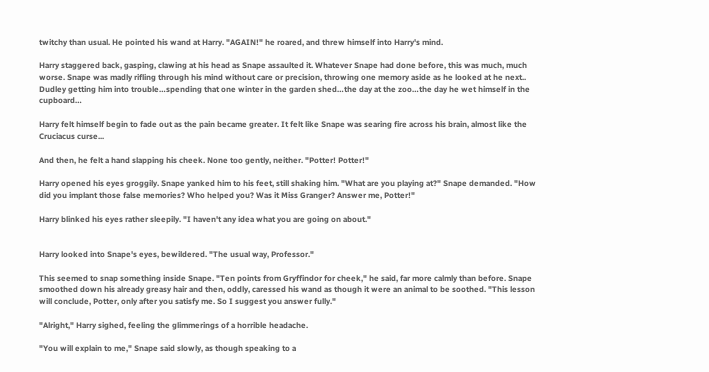twitchy than usual. He pointed his wand at Harry. "AGAIN!" he roared, and threw himself into Harry's mind.

Harry staggered back, gasping, clawing at his head as Snape assaulted it. Whatever Snape had done before, this was much, much worse. Snape was madly rifling through his mind without care or precision, throwing one memory aside as he looked at he next.. Dudley getting him into trouble…spending that one winter in the garden shed…the day at the zoo…the day he wet himself in the cupboard…

Harry felt himself begin to fade out as the pain became greater. It felt like Snape was searing fire across his brain, almost like the Cruciacus curse...

And then, he felt a hand slapping his cheek. None too gently, neither. "Potter! Potter!"

Harry opened his eyes groggily. Snape yanked him to his feet, still shaking him. "What are you playing at?" Snape demanded. "How did you implant those false memories? Who helped you? Was it Miss Granger? Answer me, Potter!"

Harry blinked his eyes rather sleepily. "I haven't any idea what you are going on about."


Harry looked into Snape's eyes, bewildered. "The usual way, Professor."

This seemed to snap something inside Snape. "Ten points from Gryffindor for cheek," he said, far more calmly than before. Snape smoothed down his already greasy hair and then, oddly, caressed his wand as though it were an animal to be soothed. "This lesson will conclude, Potter, only after you satisfy me. So I suggest you answer fully."

"Alright," Harry sighed, feeling the glimmerings of a horrible headache.

"You will explain to me," Snape said slowly, as though speaking to a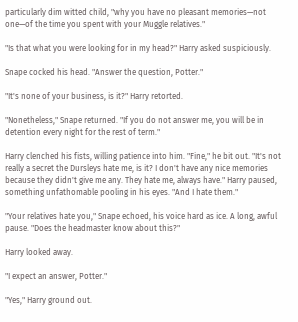particularly dim witted child, "why you have no pleasant memories—not one—of the time you spent with your Muggle relatives."

"Is that what you were looking for in my head?" Harry asked suspiciously.

Snape cocked his head. "Answer the question, Potter."

"It's none of your business, is it?" Harry retorted.

"Nonetheless," Snape returned. "If you do not answer me, you will be in detention every night for the rest of term."

Harry clenched his fists, willing patience into him. "Fine," he bit out. "It's not really a secret the Dursleys hate me, is it? I don't have any nice memories because they didn't give me any. They hate me, always have." Harry paused, something unfathomable pooling in his eyes. "And I hate them."

"Your relatives hate you," Snape echoed, his voice hard as ice. A long, awful pause. "Does the headmaster know about this?"

Harry looked away.

"I expect an answer, Potter."

"Yes," Harry ground out.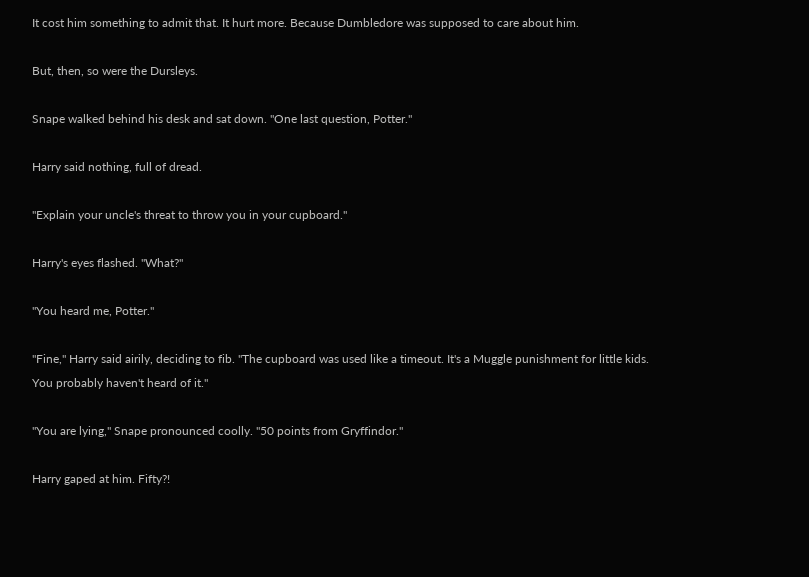It cost him something to admit that. It hurt more. Because Dumbledore was supposed to care about him.

But, then, so were the Dursleys.

Snape walked behind his desk and sat down. "One last question, Potter."

Harry said nothing, full of dread.

"Explain your uncle's threat to throw you in your cupboard."

Harry's eyes flashed. "What?"

"You heard me, Potter."

"Fine," Harry said airily, deciding to fib. "The cupboard was used like a timeout. It's a Muggle punishment for little kids. You probably haven't heard of it."

"You are lying," Snape pronounced coolly. "50 points from Gryffindor."

Harry gaped at him. Fifty?!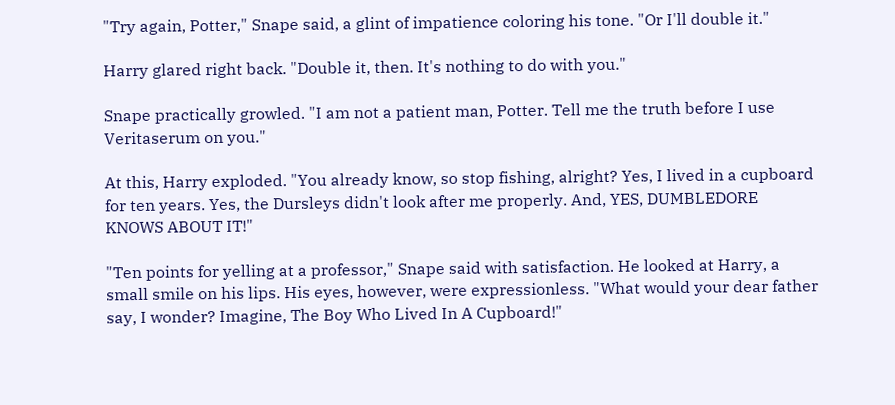"Try again, Potter," Snape said, a glint of impatience coloring his tone. "Or I'll double it."

Harry glared right back. "Double it, then. It's nothing to do with you."

Snape practically growled. "I am not a patient man, Potter. Tell me the truth before I use Veritaserum on you."

At this, Harry exploded. "You already know, so stop fishing, alright? Yes, I lived in a cupboard for ten years. Yes, the Dursleys didn't look after me properly. And, YES, DUMBLEDORE KNOWS ABOUT IT!"

"Ten points for yelling at a professor," Snape said with satisfaction. He looked at Harry, a small smile on his lips. His eyes, however, were expressionless. "What would your dear father say, I wonder? Imagine, The Boy Who Lived In A Cupboard!"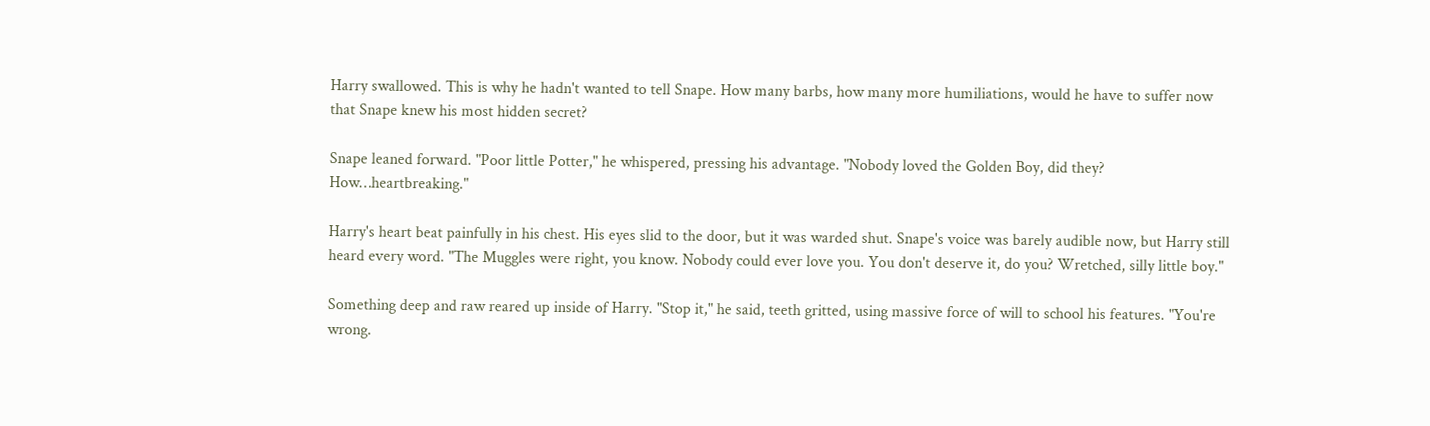Harry swallowed. This is why he hadn't wanted to tell Snape. How many barbs, how many more humiliations, would he have to suffer now that Snape knew his most hidden secret?

Snape leaned forward. "Poor little Potter," he whispered, pressing his advantage. "Nobody loved the Golden Boy, did they? How…heartbreaking."

Harry's heart beat painfully in his chest. His eyes slid to the door, but it was warded shut. Snape's voice was barely audible now, but Harry still heard every word. "The Muggles were right, you know. Nobody could ever love you. You don't deserve it, do you? Wretched, silly little boy."

Something deep and raw reared up inside of Harry. "Stop it," he said, teeth gritted, using massive force of will to school his features. "You're wrong.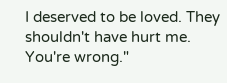I deserved to be loved. They shouldn't have hurt me. You're wrong."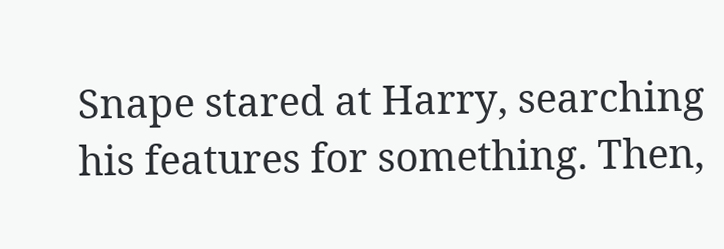Snape stared at Harry, searching his features for something. Then,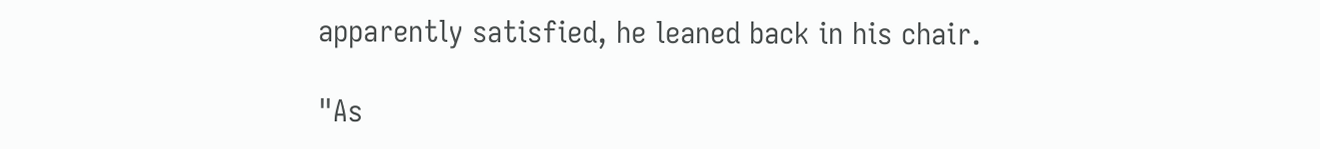apparently satisfied, he leaned back in his chair.

"As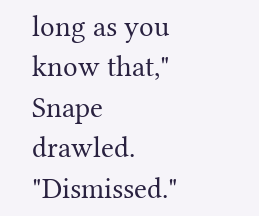long as you know that," Snape drawled. "Dismissed."